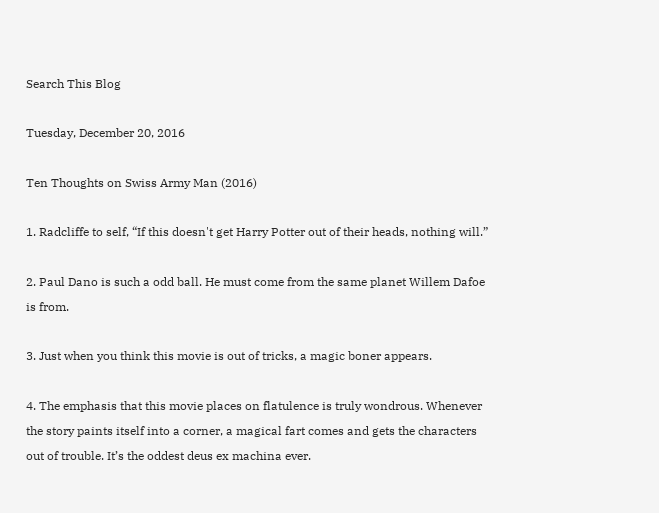Search This Blog

Tuesday, December 20, 2016

Ten Thoughts on Swiss Army Man (2016)

1. Radcliffe to self, “If this doesn't get Harry Potter out of their heads, nothing will.”

2. Paul Dano is such a odd ball. He must come from the same planet Willem Dafoe is from.

3. Just when you think this movie is out of tricks, a magic boner appears.

4. The emphasis that this movie places on flatulence is truly wondrous. Whenever the story paints itself into a corner, a magical fart comes and gets the characters out of trouble. It’s the oddest deus ex machina ever.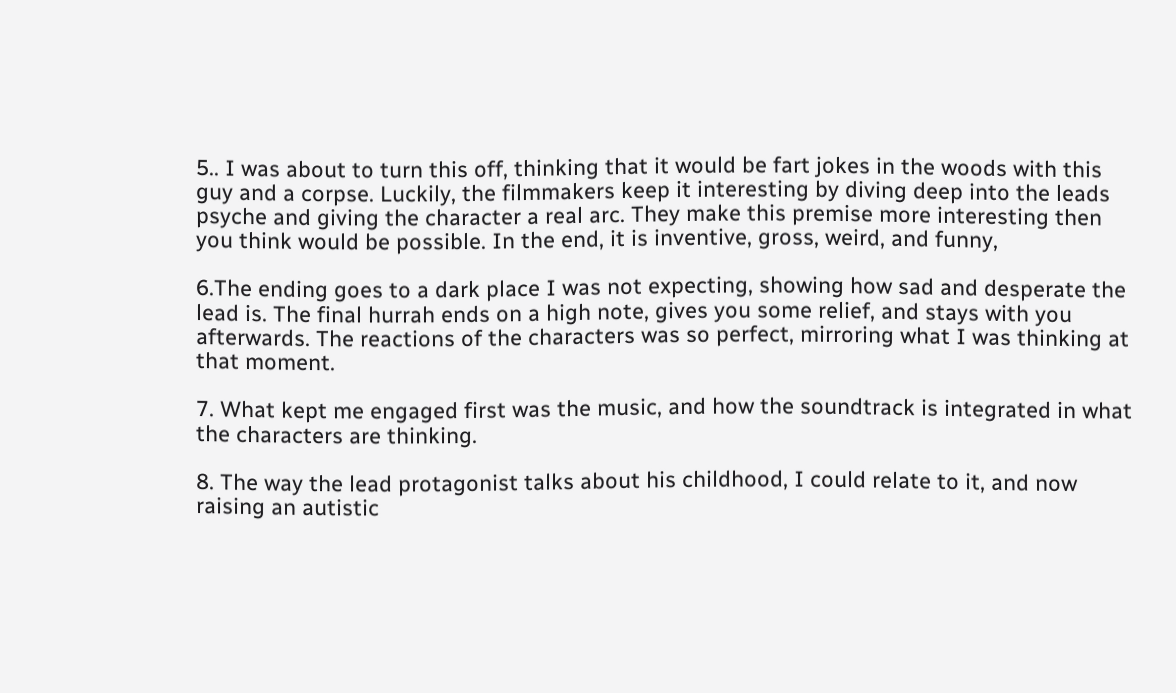5.. I was about to turn this off, thinking that it would be fart jokes in the woods with this guy and a corpse. Luckily, the filmmakers keep it interesting by diving deep into the leads psyche and giving the character a real arc. They make this premise more interesting then you think would be possible. In the end, it is inventive, gross, weird, and funny,

6.The ending goes to a dark place I was not expecting, showing how sad and desperate the lead is. The final hurrah ends on a high note, gives you some relief, and stays with you afterwards. The reactions of the characters was so perfect, mirroring what I was thinking at that moment.

7. What kept me engaged first was the music, and how the soundtrack is integrated in what the characters are thinking.

8. The way the lead protagonist talks about his childhood, I could relate to it, and now raising an autistic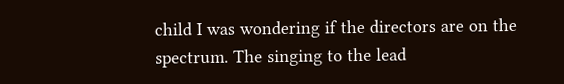child I was wondering if the directors are on the spectrum. The singing to the lead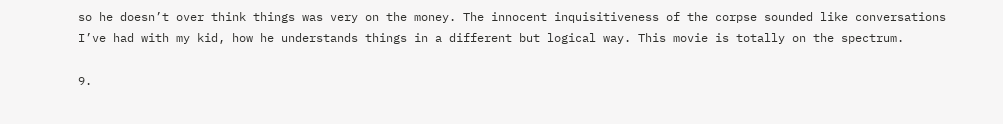so he doesn’t over think things was very on the money. The innocent inquisitiveness of the corpse sounded like conversations I’ve had with my kid, how he understands things in a different but logical way. This movie is totally on the spectrum.

9.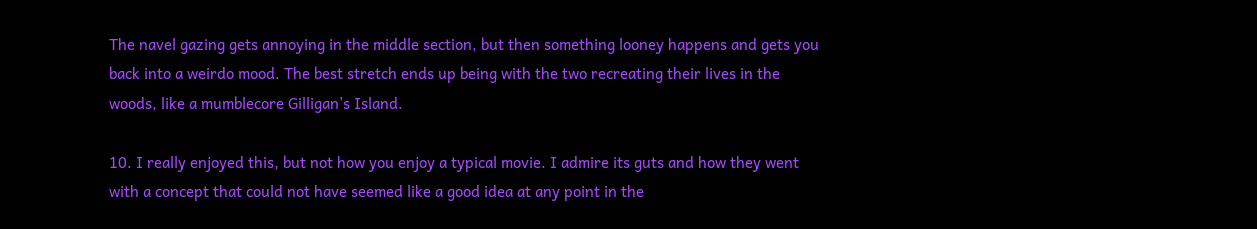The navel gazing gets annoying in the middle section, but then something looney happens and gets you back into a weirdo mood. The best stretch ends up being with the two recreating their lives in the woods, like a mumblecore Gilligan’s Island.

10. I really enjoyed this, but not how you enjoy a typical movie. I admire its guts and how they went with a concept that could not have seemed like a good idea at any point in the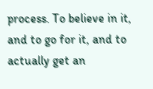process. To believe in it, and to go for it, and to actually get an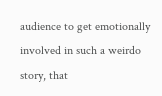audience to get emotionally involved in such a weirdo story, that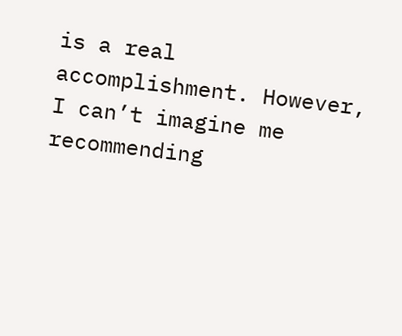is a real accomplishment. However, I can’t imagine me recommending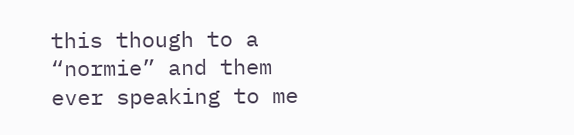this though to a “normie” and them ever speaking to me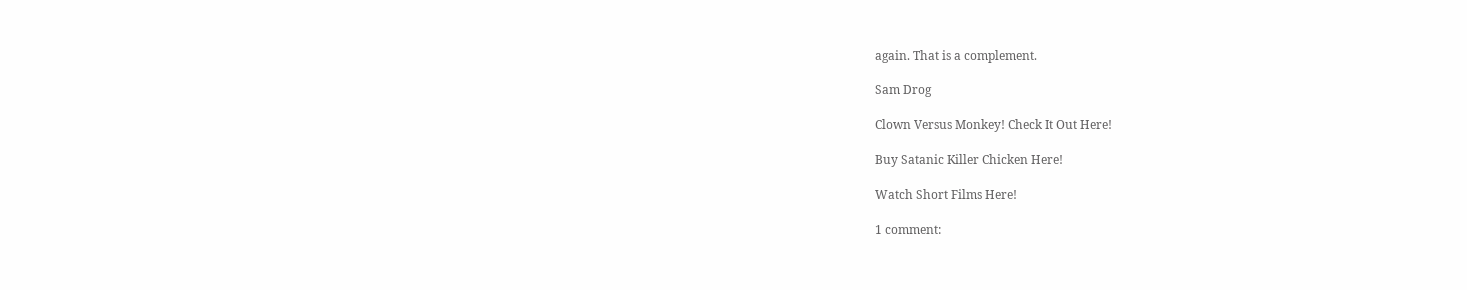again. That is a complement.

Sam Drog

Clown Versus Monkey! Check It Out Here!

Buy Satanic Killer Chicken Here!

Watch Short Films Here!

1 comment: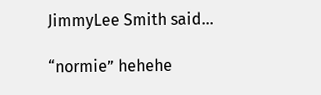JimmyLee Smith said...

“normie” hehehe